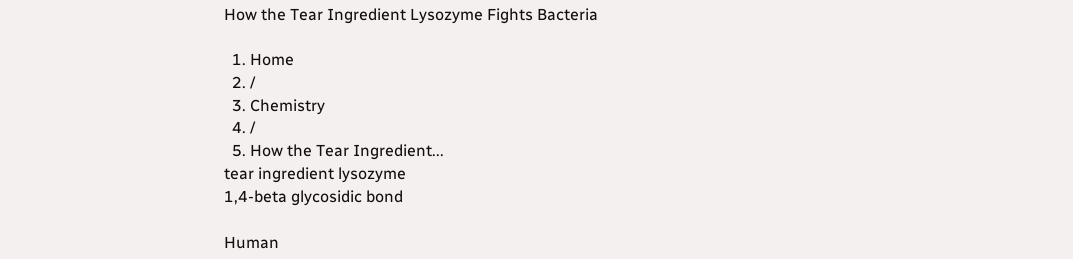How the Tear Ingredient Lysozyme Fights Bacteria

  1. Home
  2. /
  3. Chemistry
  4. /
  5. How the Tear Ingredient...
tear ingredient lysozyme
1,4-beta glycosidic bond

Human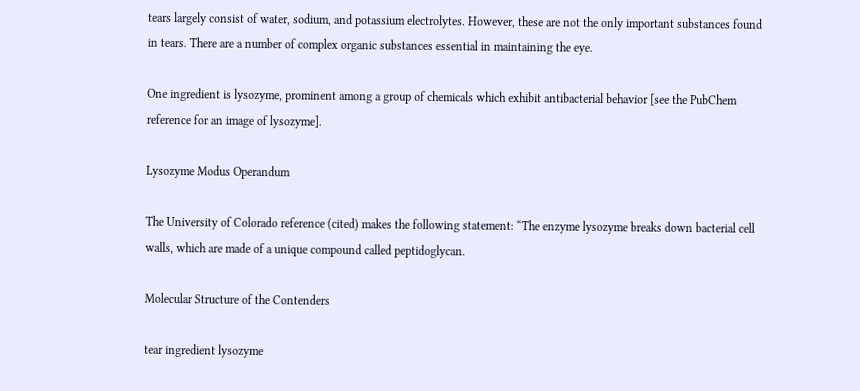tears largely consist of water, sodium, and potassium electrolytes. However, these are not the only important substances found in tears. There are a number of complex organic substances essential in maintaining the eye.

One ingredient is lysozyme, prominent among a group of chemicals which exhibit antibacterial behavior [see the PubChem reference for an image of lysozyme].

Lysozyme Modus Operandum

The University of Colorado reference (cited) makes the following statement: “The enzyme lysozyme breaks down bacterial cell walls, which are made of a unique compound called peptidoglycan.

Molecular Structure of the Contenders

tear ingredient lysozyme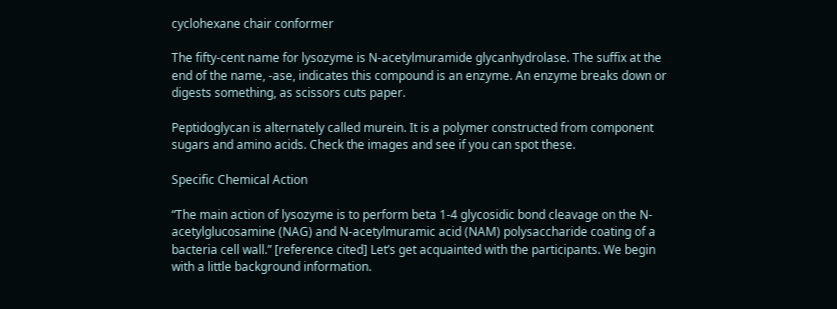cyclohexane chair conformer

The fifty-cent name for lysozyme is N-acetylmuramide glycanhydrolase. The suffix at the end of the name, -ase, indicates this compound is an enzyme. An enzyme breaks down or digests something, as scissors cuts paper.

Peptidoglycan is alternately called murein. It is a polymer constructed from component sugars and amino acids. Check the images and see if you can spot these.

Specific Chemical Action

“The main action of lysozyme is to perform beta 1-4 glycosidic bond cleavage on the N-acetylglucosamine (NAG) and N-acetylmuramic acid (NAM) polysaccharide coating of a bacteria cell wall.” [reference cited] Let’s get acquainted with the participants. We begin with a little background information.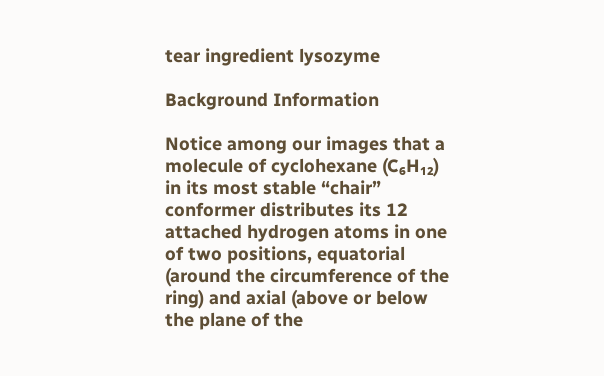tear ingredient lysozyme

Background Information

Notice among our images that a molecule of cyclohexane (C₆H₁₂) in its most stable “chair” conformer distributes its 12 attached hydrogen atoms in one of two positions, equatorial (around the circumference of the ring) and axial (above or below the plane of the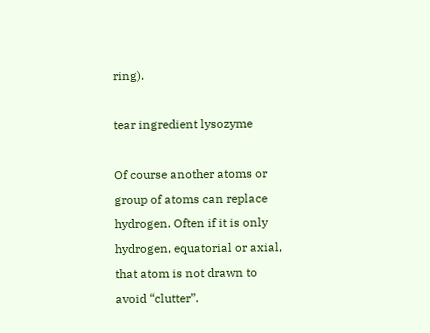ring).

tear ingredient lysozyme

Of course another atoms or group of atoms can replace hydrogen. Often if it is only hydrogen, equatorial or axial, that atom is not drawn to avoid “clutter”.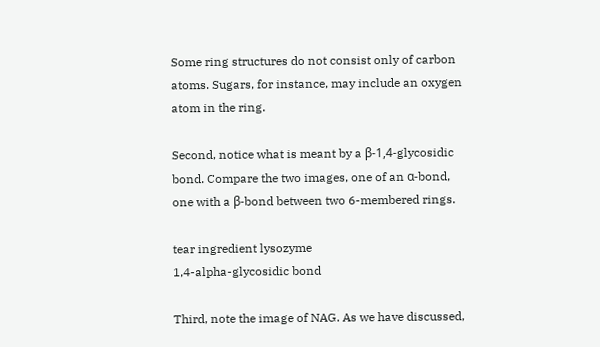Some ring structures do not consist only of carbon atoms. Sugars, for instance, may include an oxygen atom in the ring.

Second, notice what is meant by a β-1,4-glycosidic bond. Compare the two images, one of an α-bond, one with a β-bond between two 6-membered rings.

tear ingredient lysozyme
1,4-alpha-glycosidic bond

Third, note the image of NAG. As we have discussed,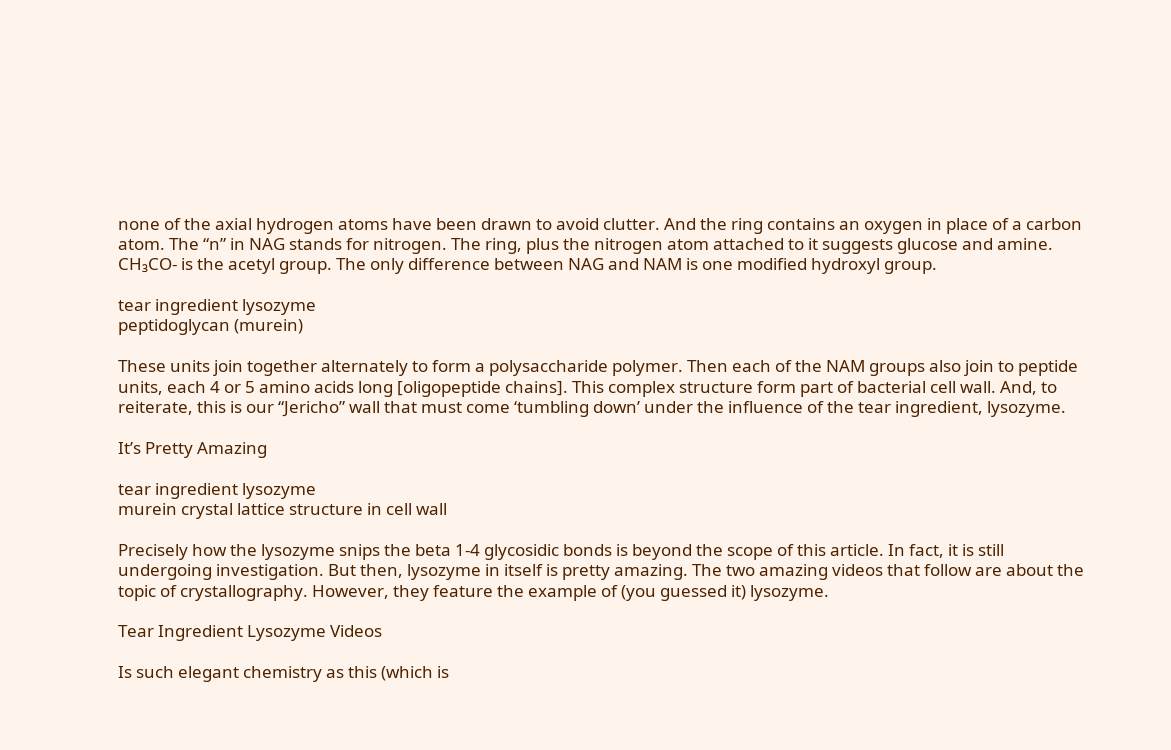none of the axial hydrogen atoms have been drawn to avoid clutter. And the ring contains an oxygen in place of a carbon atom. The “n” in NAG stands for nitrogen. The ring, plus the nitrogen atom attached to it suggests glucose and amine. CH₃CO- is the acetyl group. The only difference between NAG and NAM is one modified hydroxyl group.

tear ingredient lysozyme
peptidoglycan (murein)

These units join together alternately to form a polysaccharide polymer. Then each of the NAM groups also join to peptide units, each 4 or 5 amino acids long [oligopeptide chains]. This complex structure form part of bacterial cell wall. And, to reiterate, this is our “Jericho” wall that must come ‘tumbling down’ under the influence of the tear ingredient, lysozyme.

It’s Pretty Amazing

tear ingredient lysozyme
murein crystal lattice structure in cell wall

Precisely how the lysozyme snips the beta 1-4 glycosidic bonds is beyond the scope of this article. In fact, it is still undergoing investigation. But then, lysozyme in itself is pretty amazing. The two amazing videos that follow are about the topic of crystallography. However, they feature the example of (you guessed it) lysozyme.

Tear Ingredient Lysozyme Videos

Is such elegant chemistry as this (which is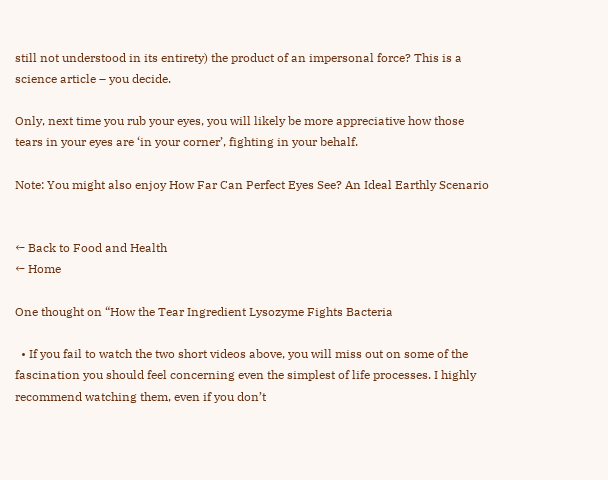still not understood in its entirety) the product of an impersonal force? This is a science article – you decide.

Only, next time you rub your eyes, you will likely be more appreciative how those tears in your eyes are ‘in your corner’, fighting in your behalf.

Note: You might also enjoy How Far Can Perfect Eyes See? An Ideal Earthly Scenario


← Back to Food and Health
← Home

One thought on “How the Tear Ingredient Lysozyme Fights Bacteria

  • If you fail to watch the two short videos above, you will miss out on some of the fascination you should feel concerning even the simplest of life processes. I highly recommend watching them, even if you don’t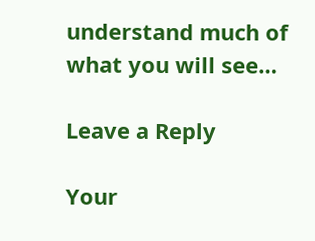understand much of what you will see…

Leave a Reply

Your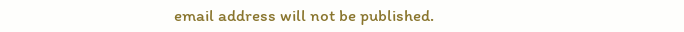email address will not be published.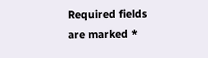Required fields are marked *